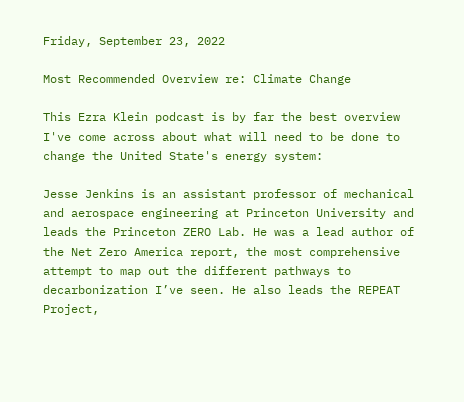Friday, September 23, 2022

Most Recommended Overview re: Climate Change

This Ezra Klein podcast is by far the best overview I've come across about what will need to be done to change the United State's energy system:

Jesse Jenkins is an assistant professor of mechanical and aerospace engineering at Princeton University and leads the Princeton ZERO Lab. He was a lead author of the Net Zero America report, the most comprehensive attempt to map out the different pathways to decarbonization I’ve seen. He also leads the REPEAT Project,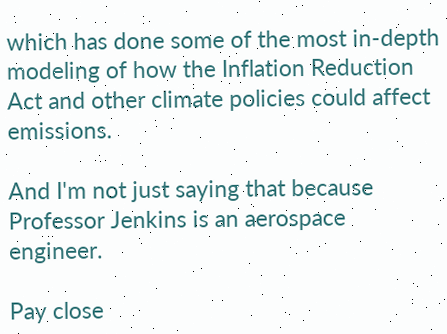which has done some of the most in-depth modeling of how the Inflation Reduction Act and other climate policies could affect emissions.

And I'm not just saying that because Professor Jenkins is an aerospace engineer.

Pay close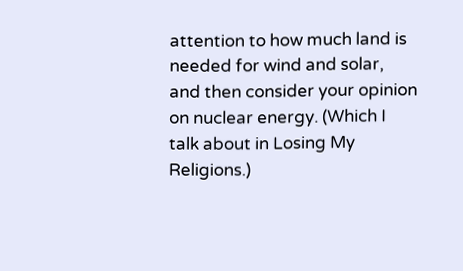attention to how much land is needed for wind and solar, and then consider your opinion on nuclear energy. (Which I talk about in Losing My Religions.)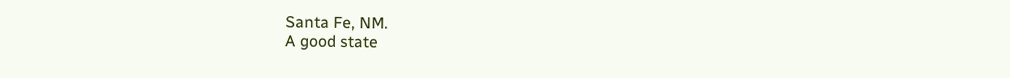Santa Fe, NM.
A good state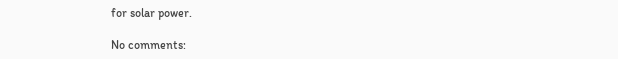for solar power.

No comments: